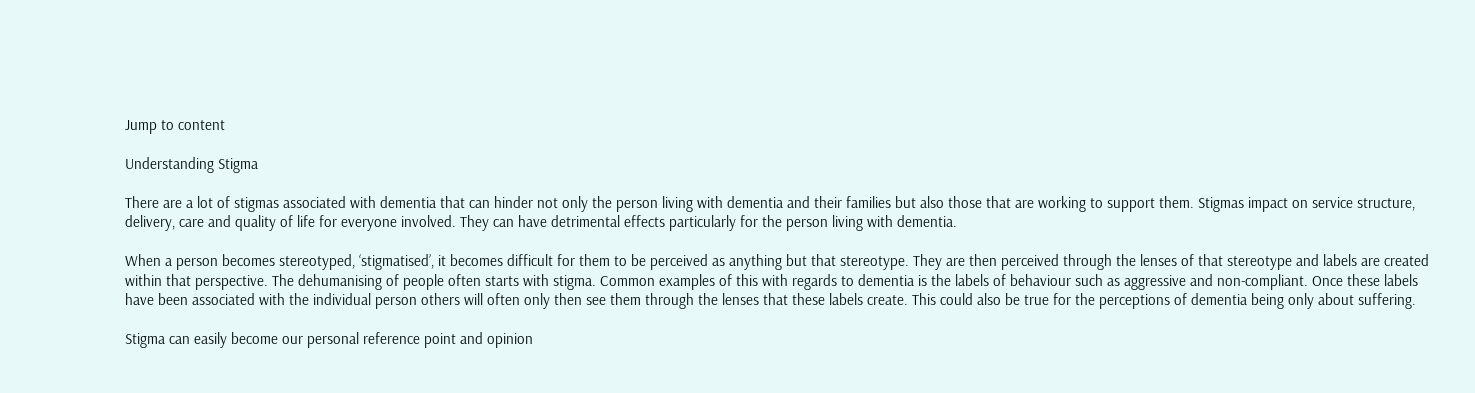Jump to content

Understanding Stigma

There are a lot of stigmas associated with dementia that can hinder not only the person living with dementia and their families but also those that are working to support them. Stigmas impact on service structure, delivery, care and quality of life for everyone involved. They can have detrimental effects particularly for the person living with dementia.

When a person becomes stereotyped, ‘stigmatised’, it becomes difficult for them to be perceived as anything but that stereotype. They are then perceived through the lenses of that stereotype and labels are created within that perspective. The dehumanising of people often starts with stigma. Common examples of this with regards to dementia is the labels of behaviour such as aggressive and non-compliant. Once these labels have been associated with the individual person others will often only then see them through the lenses that these labels create. This could also be true for the perceptions of dementia being only about suffering.

Stigma can easily become our personal reference point and opinion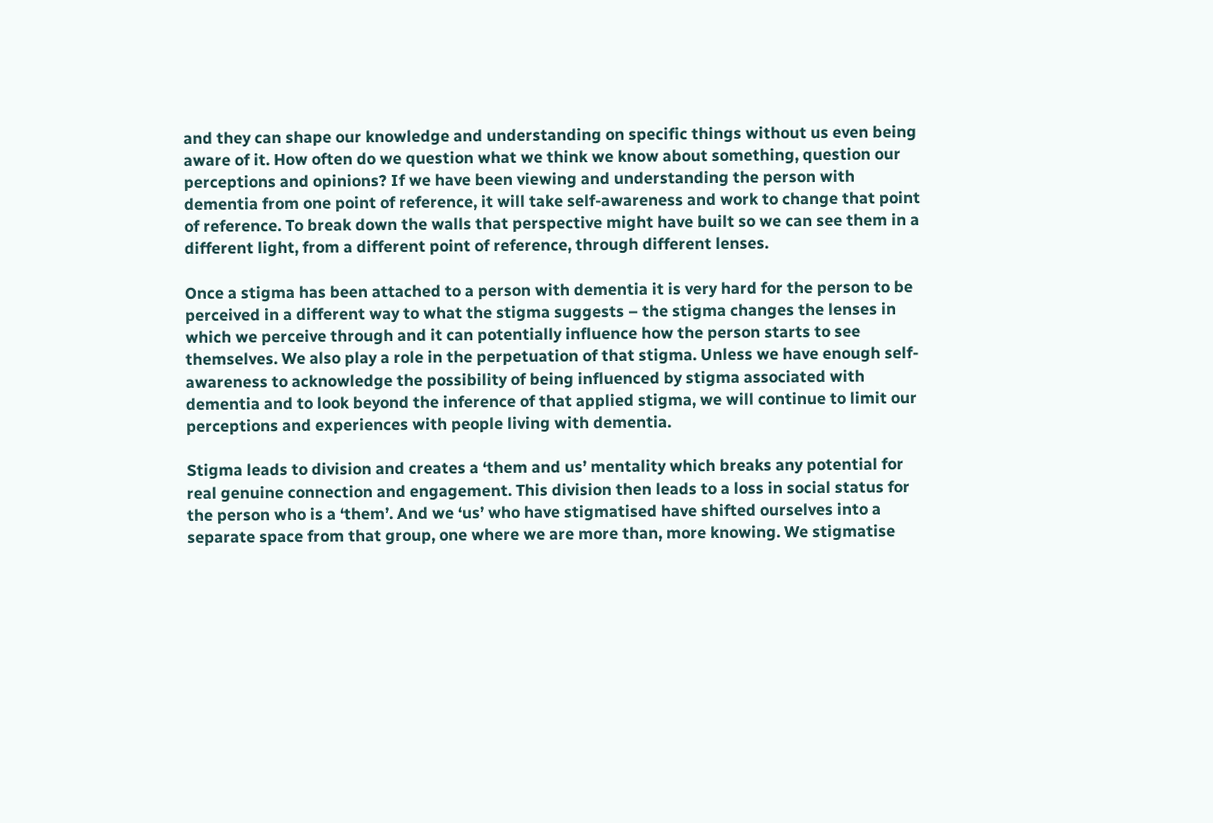and they can shape our knowledge and understanding on specific things without us even being aware of it. How often do we question what we think we know about something, question our perceptions and opinions? If we have been viewing and understanding the person with dementia from one point of reference, it will take self-awareness and work to change that point of reference. To break down the walls that perspective might have built so we can see them in a different light, from a different point of reference, through different lenses.

Once a stigma has been attached to a person with dementia it is very hard for the person to be perceived in a different way to what the stigma suggests – the stigma changes the lenses in which we perceive through and it can potentially influence how the person starts to see themselves. We also play a role in the perpetuation of that stigma. Unless we have enough self-awareness to acknowledge the possibility of being influenced by stigma associated with dementia and to look beyond the inference of that applied stigma, we will continue to limit our perceptions and experiences with people living with dementia.

Stigma leads to division and creates a ‘them and us’ mentality which breaks any potential for real genuine connection and engagement. This division then leads to a loss in social status for the person who is a ‘them’. And we ‘us’ who have stigmatised have shifted ourselves into a separate space from that group, one where we are more than, more knowing. We stigmatise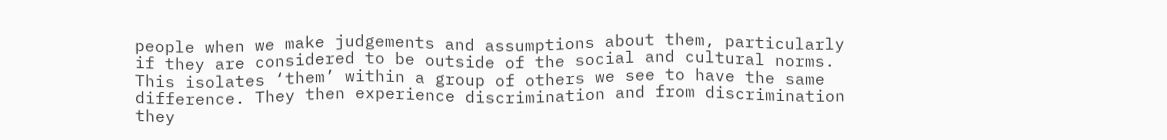people when we make judgements and assumptions about them, particularly if they are considered to be outside of the social and cultural norms. This isolates ‘them’ within a group of others we see to have the same difference. They then experience discrimination and from discrimination they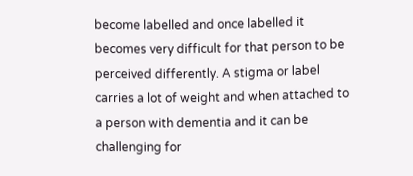become labelled and once labelled it becomes very difficult for that person to be perceived differently. A stigma or label carries a lot of weight and when attached to a person with dementia and it can be challenging for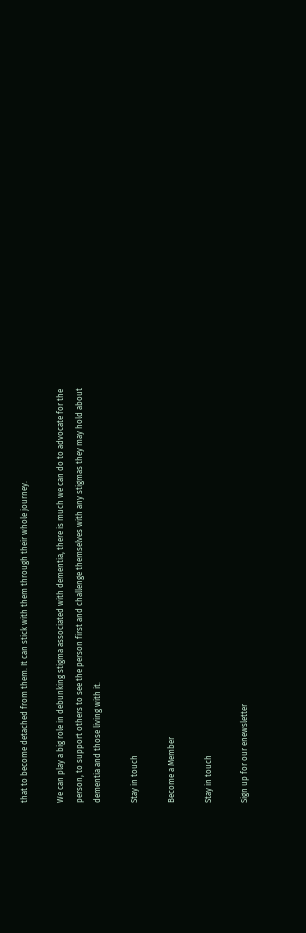that to become detached from them. It can stick with them through their whole journey.

We can play a big role in debunking stigma associated with dementia, there is much we can do to advocate for the person, to support others to see the person first and challenge themselves with any stigmas they may hold about dementia and those living with it.

Stay in touch

Become a Member

Stay in touch

Sign up for our enewsletter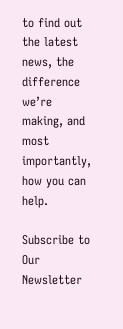to find out the latest news, the difference we’re making, and most importantly, how you can help.

Subscribe to Our Newsletter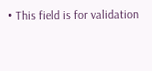• This field is for validation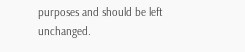purposes and should be left unchanged.